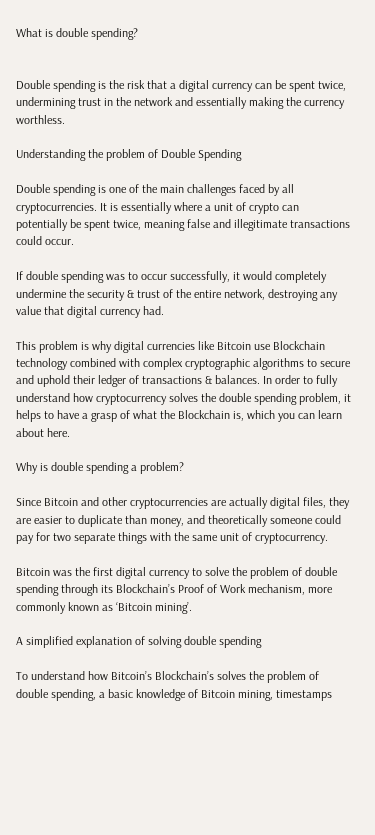What is double spending?


Double spending is the risk that a digital currency can be spent twice, undermining trust in the network and essentially making the currency worthless.

Understanding the problem of Double Spending

Double spending is one of the main challenges faced by all cryptocurrencies. It is essentially where a unit of crypto can potentially be spent twice, meaning false and illegitimate transactions could occur.

If double spending was to occur successfully, it would completely undermine the security & trust of the entire network, destroying any value that digital currency had.

This problem is why digital currencies like Bitcoin use Blockchain technology combined with complex cryptographic algorithms to secure and uphold their ledger of transactions & balances. In order to fully understand how cryptocurrency solves the double spending problem, it helps to have a grasp of what the Blockchain is, which you can learn about here.

Why is double spending a problem?

Since Bitcoin and other cryptocurrencies are actually digital files, they are easier to duplicate than money, and theoretically someone could pay for two separate things with the same unit of cryptocurrency.

Bitcoin was the first digital currency to solve the problem of double spending through its Blockchain’s Proof of Work mechanism, more commonly known as ‘Bitcoin mining’.

A simplified explanation of solving double spending

To understand how Bitcoin’s Blockchain’s solves the problem of double spending, a basic knowledge of Bitcoin mining, timestamps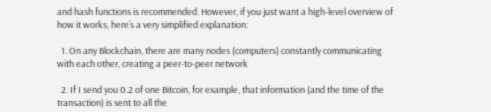and hash functions is recommended. However, if you just want a high-level overview of how it works, here’s a very simplified explanation:

  1. On any Blockchain, there are many nodes (computers) constantly communicating with each other, creating a peer-to-peer network

  2. If I send you 0.2 of one Bitcoin, for example, that information (and the time of the transaction) is sent to all the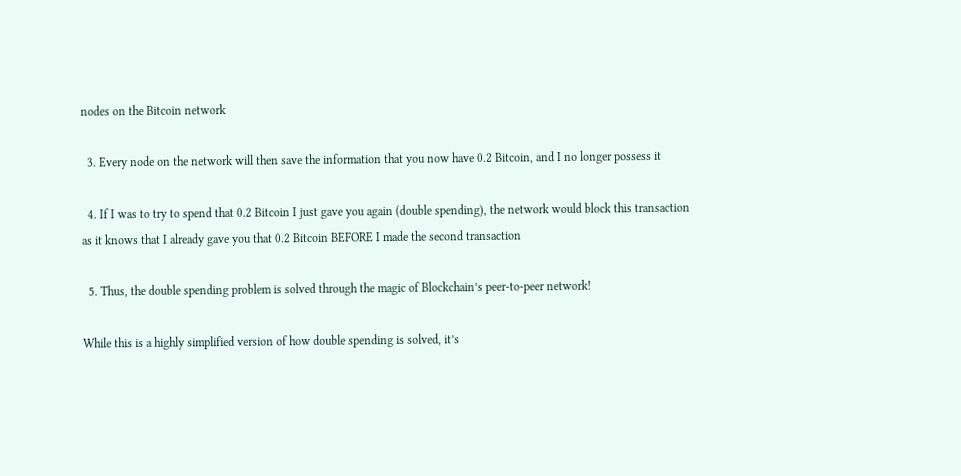nodes on the Bitcoin network

  3. Every node on the network will then save the information that you now have 0.2 Bitcoin, and I no longer possess it

  4. If I was to try to spend that 0.2 Bitcoin I just gave you again (double spending), the network would block this transaction as it knows that I already gave you that 0.2 Bitcoin BEFORE I made the second transaction

  5. Thus, the double spending problem is solved through the magic of Blockchain’s peer-to-peer network!

While this is a highly simplified version of how double spending is solved, it’s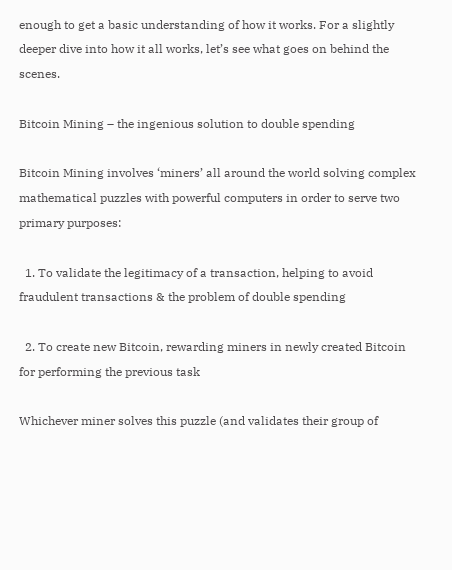enough to get a basic understanding of how it works. For a slightly deeper dive into how it all works, let’s see what goes on behind the scenes.

Bitcoin Mining – the ingenious solution to double spending

Bitcoin Mining involves ‘miners’ all around the world solving complex mathematical puzzles with powerful computers in order to serve two primary purposes:

  1. To validate the legitimacy of a transaction, helping to avoid fraudulent transactions & the problem of double spending

  2. To create new Bitcoin, rewarding miners in newly created Bitcoin for performing the previous task

Whichever miner solves this puzzle (and validates their group of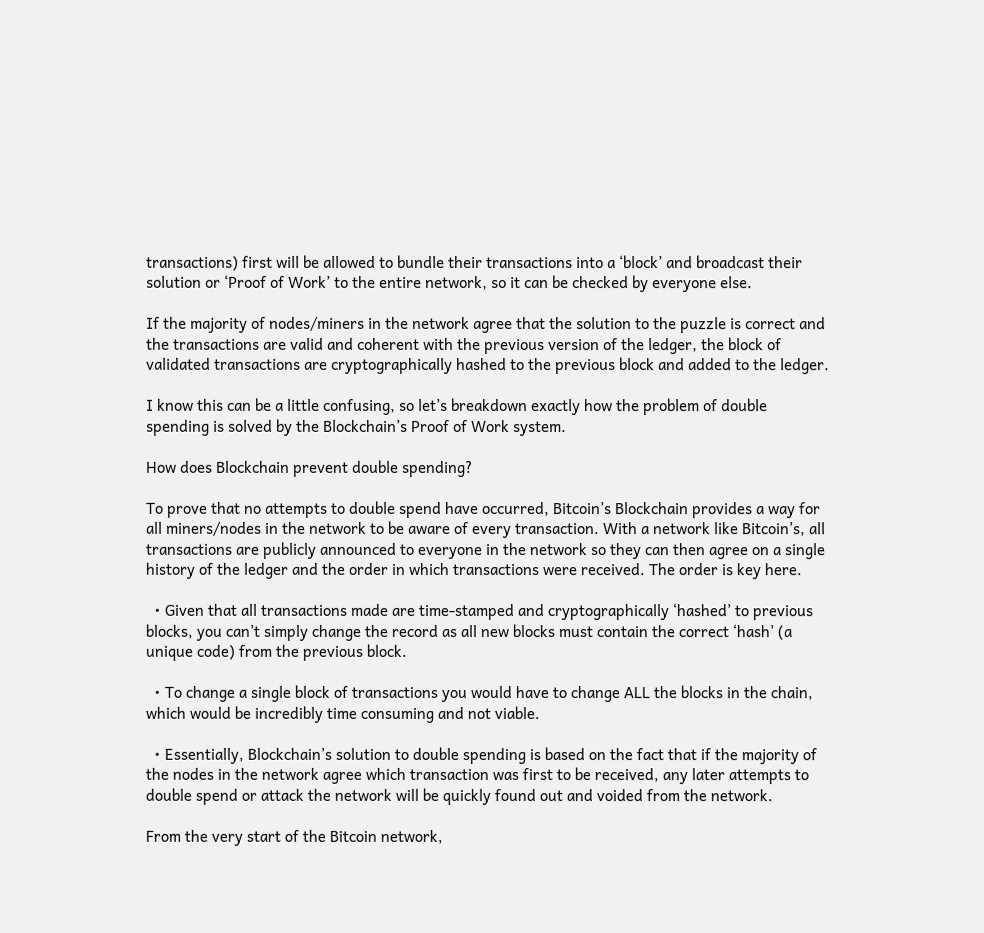transactions) first will be allowed to bundle their transactions into a ‘block’ and broadcast their solution or ‘Proof of Work’ to the entire network, so it can be checked by everyone else.

If the majority of nodes/miners in the network agree that the solution to the puzzle is correct and the transactions are valid and coherent with the previous version of the ledger, the block of validated transactions are cryptographically hashed to the previous block and added to the ledger.

I know this can be a little confusing, so let’s breakdown exactly how the problem of double spending is solved by the Blockchain’s Proof of Work system.

How does Blockchain prevent double spending?

To prove that no attempts to double spend have occurred, Bitcoin’s Blockchain provides a way for all miners/nodes in the network to be aware of every transaction. With a network like Bitcoin’s, all transactions are publicly announced to everyone in the network so they can then agree on a single history of the ledger and the order in which transactions were received. The order is key here.

  • Given that all transactions made are time-stamped and cryptographically ‘hashed’ to previous blocks, you can’t simply change the record as all new blocks must contain the correct ‘hash’ (a unique code) from the previous block.

  • To change a single block of transactions you would have to change ALL the blocks in the chain, which would be incredibly time consuming and not viable.

  • Essentially, Blockchain’s solution to double spending is based on the fact that if the majority of the nodes in the network agree which transaction was first to be received, any later attempts to double spend or attack the network will be quickly found out and voided from the network.

From the very start of the Bitcoin network,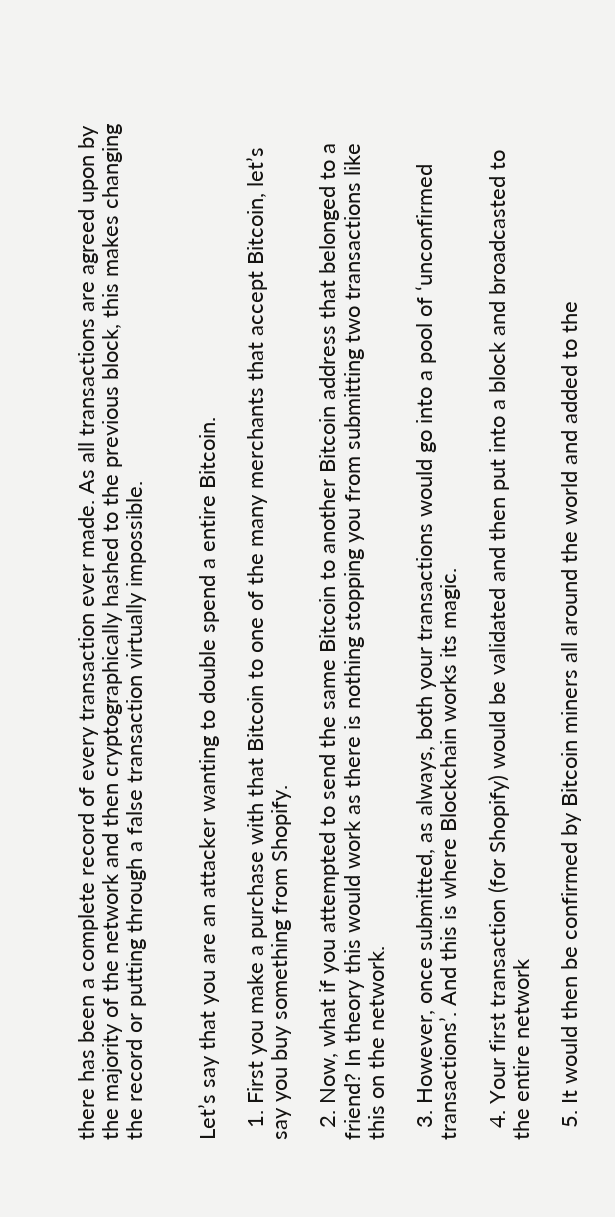there has been a complete record of every transaction ever made. As all transactions are agreed upon by the majority of the network and then cryptographically hashed to the previous block, this makes changing the record or putting through a false transaction virtually impossible.


Let’s say that you are an attacker wanting to double spend a entire Bitcoin.

  1. First you make a purchase with that Bitcoin to one of the many merchants that accept Bitcoin, let’s say you buy something from Shopify.

  2. Now, what if you attempted to send the same Bitcoin to another Bitcoin address that belonged to a friend? In theory this would work as there is nothing stopping you from submitting two transactions like this on the network.

  3. However, once submitted, as always, both your transactions would go into a pool of ‘unconfirmed transactions’. And this is where Blockchain works its magic.

  4. Your first transaction (for Shopify) would be validated and then put into a block and broadcasted to the entire network

  5. It would then be confirmed by Bitcoin miners all around the world and added to the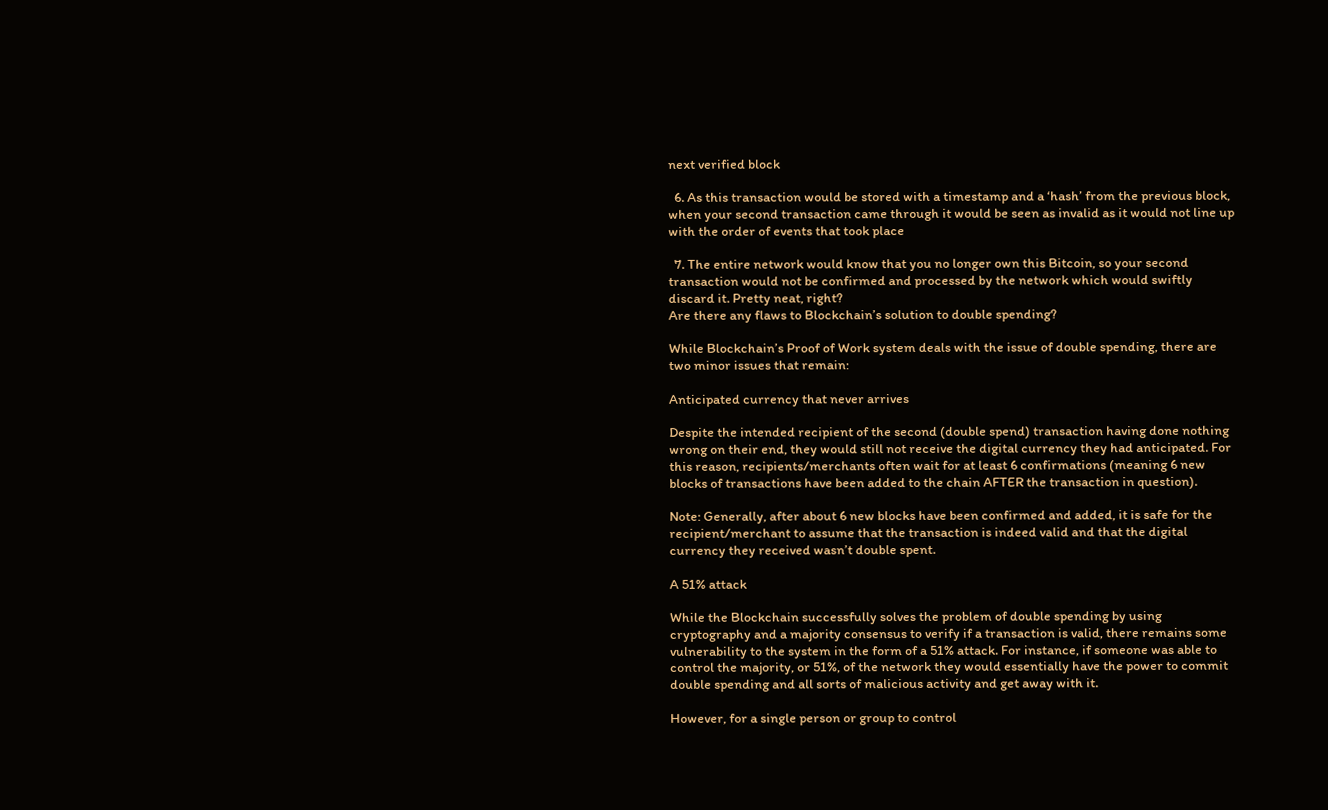next verified block

  6. As this transaction would be stored with a timestamp and a ‘hash’ from the previous block, when your second transaction came through it would be seen as invalid as it would not line up with the order of events that took place

  7. The entire network would know that you no longer own this Bitcoin, so your second transaction would not be confirmed and processed by the network which would swiftly discard it. Pretty neat, right?
Are there any flaws to Blockchain’s solution to double spending?

While Blockchain’s Proof of Work system deals with the issue of double spending, there are two minor issues that remain:

Anticipated currency that never arrives

Despite the intended recipient of the second (double spend) transaction having done nothing wrong on their end, they would still not receive the digital currency they had anticipated. For this reason, recipients/merchants often wait for at least 6 confirmations (meaning 6 new blocks of transactions have been added to the chain AFTER the transaction in question).

Note: Generally, after about 6 new blocks have been confirmed and added, it is safe for the recipient/merchant to assume that the transaction is indeed valid and that the digital currency they received wasn’t double spent.

A 51% attack

While the Blockchain successfully solves the problem of double spending by using cryptography and a majority consensus to verify if a transaction is valid, there remains some vulnerability to the system in the form of a 51% attack. For instance, if someone was able to control the majority, or 51%, of the network they would essentially have the power to commit double spending and all sorts of malicious activity and get away with it.

However, for a single person or group to control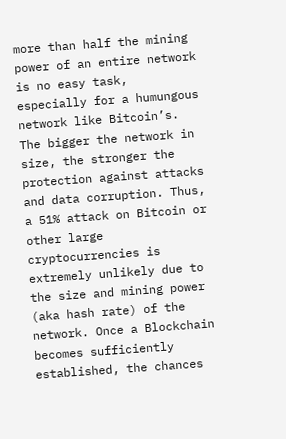more than half the mining power of an entire network is no easy task, especially for a humungous network like Bitcoin’s. The bigger the network in size, the stronger the protection against attacks and data corruption. Thus, a 51% attack on Bitcoin or other large cryptocurrencies is extremely unlikely due to the size and mining power (aka hash rate) of the network. Once a Blockchain becomes sufficiently established, the chances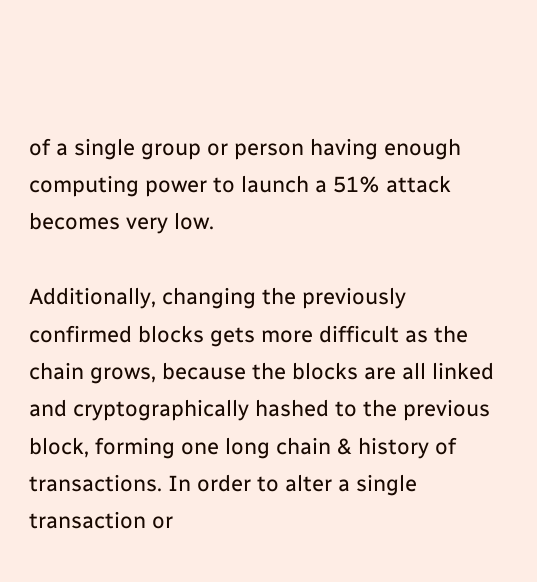of a single group or person having enough computing power to launch a 51% attack becomes very low.

Additionally, changing the previously confirmed blocks gets more difficult as the chain grows, because the blocks are all linked and cryptographically hashed to the previous block, forming one long chain & history of transactions. In order to alter a single transaction or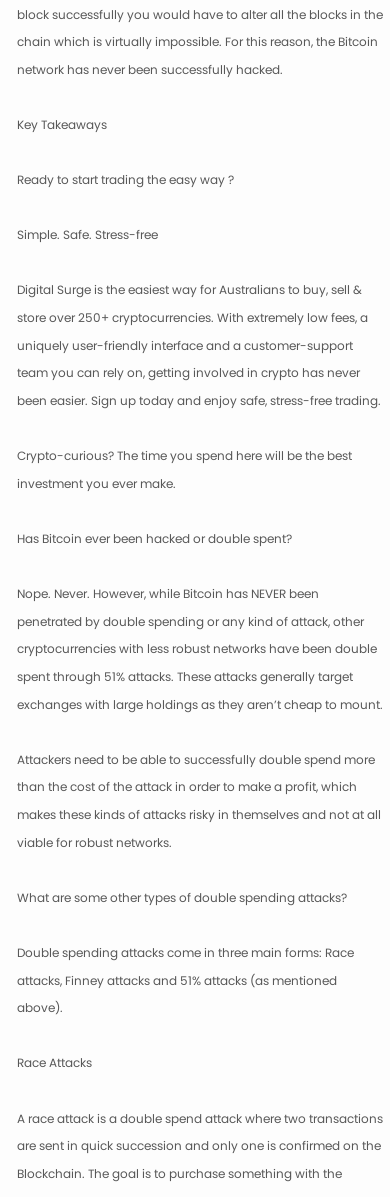block successfully you would have to alter all the blocks in the chain which is virtually impossible. For this reason, the Bitcoin network has never been successfully hacked.

Key Takeaways

Ready to start trading the easy way ?

Simple. Safe. Stress-free

Digital Surge is the easiest way for Australians to buy, sell & store over 250+ cryptocurrencies. With extremely low fees, a uniquely user-friendly interface and a customer-support team you can rely on, getting involved in crypto has never been easier. Sign up today and enjoy safe, stress-free trading.

Crypto-curious? The time you spend here will be the best investment you ever make.

Has Bitcoin ever been hacked or double spent?

Nope. Never. However, while Bitcoin has NEVER been penetrated by double spending or any kind of attack, other cryptocurrencies with less robust networks have been double spent through 51% attacks. These attacks generally target exchanges with large holdings as they aren’t cheap to mount.

Attackers need to be able to successfully double spend more than the cost of the attack in order to make a profit, which makes these kinds of attacks risky in themselves and not at all viable for robust networks.

What are some other types of double spending attacks?

Double spending attacks come in three main forms: Race attacks, Finney attacks and 51% attacks (as mentioned above).

Race Attacks

A race attack is a double spend attack where two transactions are sent in quick succession and only one is confirmed on the Blockchain. The goal is to purchase something with the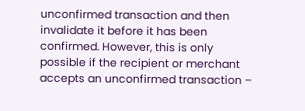unconfirmed transaction and then invalidate it before it has been confirmed. However, this is only possible if the recipient or merchant accepts an unconfirmed transaction –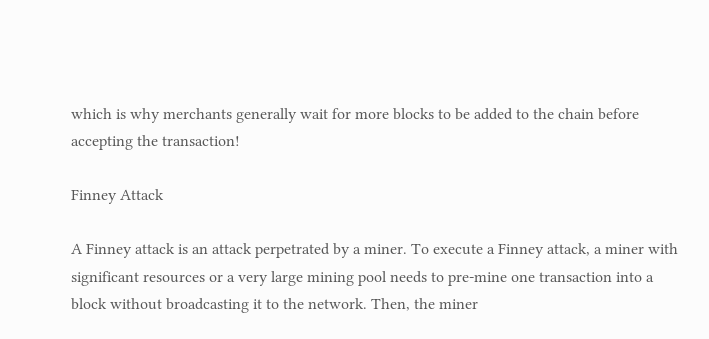which is why merchants generally wait for more blocks to be added to the chain before accepting the transaction!

Finney Attack

A Finney attack is an attack perpetrated by a miner. To execute a Finney attack, a miner with significant resources or a very large mining pool needs to pre-mine one transaction into a block without broadcasting it to the network. Then, the miner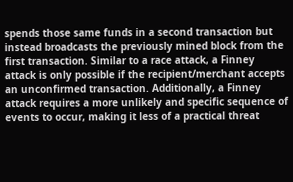spends those same funds in a second transaction but instead broadcasts the previously mined block from the first transaction. Similar to a race attack, a Finney attack is only possible if the recipient/merchant accepts an unconfirmed transaction. Additionally, a Finney attack requires a more unlikely and specific sequence of events to occur, making it less of a practical threat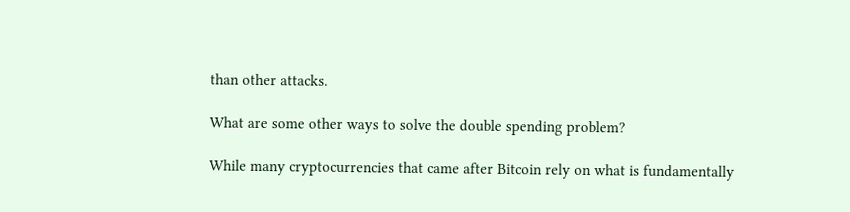than other attacks.

What are some other ways to solve the double spending problem?

While many cryptocurrencies that came after Bitcoin rely on what is fundamentally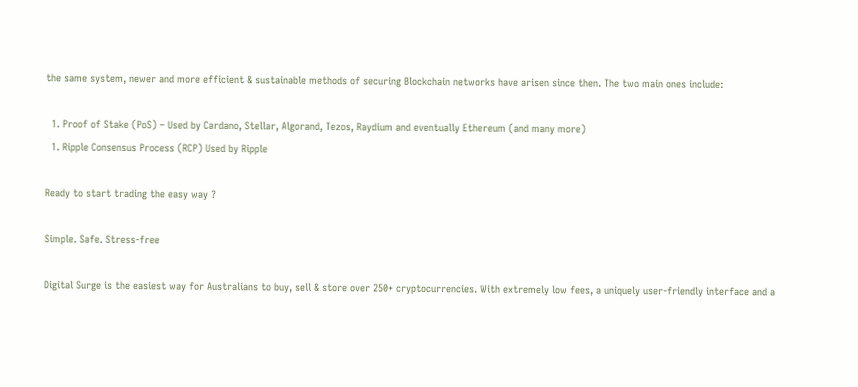the same system, newer and more efficient & sustainable methods of securing Blockchain networks have arisen since then. The two main ones include:

  1. Proof of Stake (PoS) – Used by Cardano, Stellar, Algorand, Tezos, Raydium and eventually Ethereum (and many more)
  1. Ripple Consensus Process (RCP) Used by Ripple

Ready to start trading the easy way ?

Simple. Safe. Stress-free

Digital Surge is the easiest way for Australians to buy, sell & store over 250+ cryptocurrencies. With extremely low fees, a uniquely user-friendly interface and a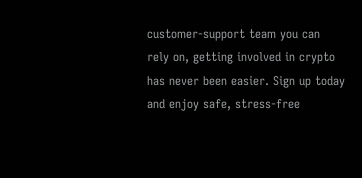customer-support team you can rely on, getting involved in crypto has never been easier. Sign up today and enjoy safe, stress-free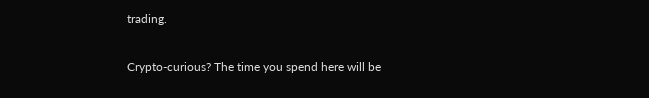trading.

Crypto-curious? The time you spend here will be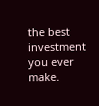the best investment you ever make.